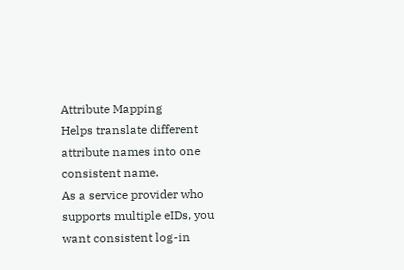Attribute Mapping
Helps translate different attribute names into one consistent name.
As a service provider who supports multiple eIDs, you want consistent log-in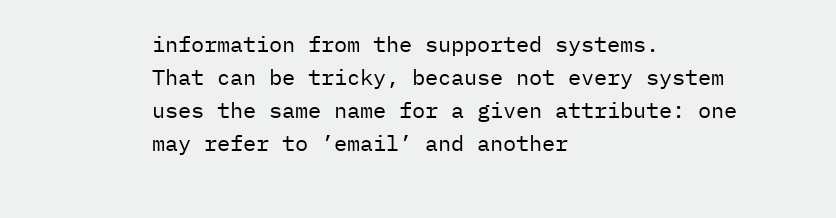information from the supported systems.
That can be tricky, because not every system uses the same name for a given attribute: one may refer to ’email’ and another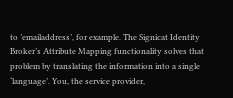to ’emailaddress’, for example. The Signicat Identity Broker’s Attribute Mapping functionality solves that problem by translating the information into a single ‘language’. You, the service provider,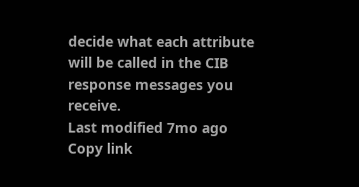decide what each attribute will be called in the CIB response messages you receive.
Last modified 7mo ago
Copy link